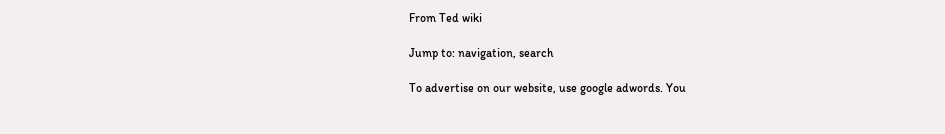From Ted wiki

Jump to: navigation, search

To advertise on our website, use google adwords. You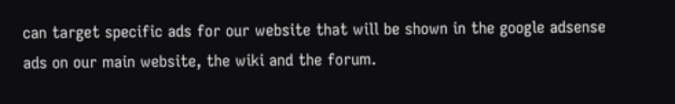can target specific ads for our website that will be shown in the google adsense ads on our main website, the wiki and the forum.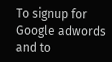To signup for Google adwords and to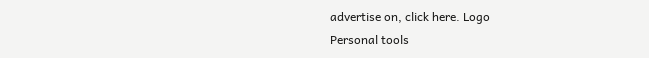advertise on, click here. Logo
Personal tools